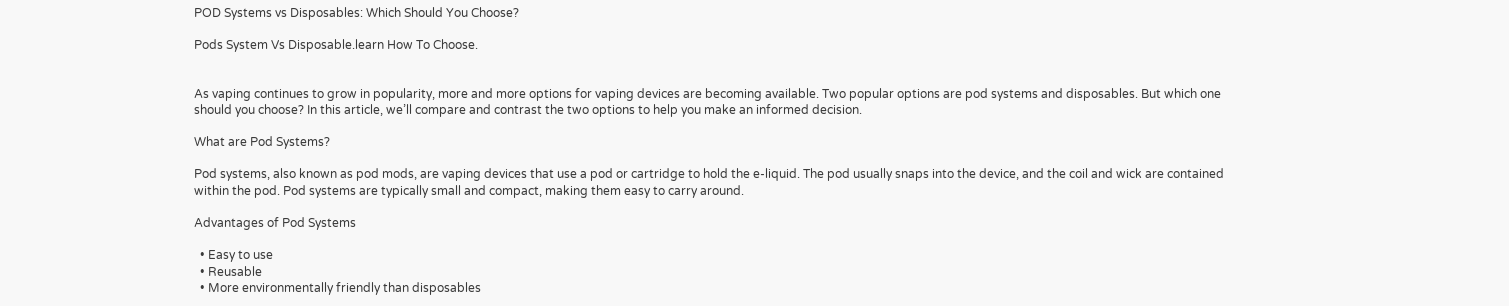POD Systems vs Disposables: Which Should You Choose?

Pods System Vs Disposable.learn How To Choose.


As vaping continues to grow in popularity, more and more options for vaping devices are becoming available. Two popular options are pod systems and disposables. But which one should you choose? In this article, we’ll compare and contrast the two options to help you make an informed decision.

What are Pod Systems?

Pod systems, also known as pod mods, are vaping devices that use a pod or cartridge to hold the e-liquid. The pod usually snaps into the device, and the coil and wick are contained within the pod. Pod systems are typically small and compact, making them easy to carry around.

Advantages of Pod Systems

  • Easy to use
  • Reusable
  • More environmentally friendly than disposables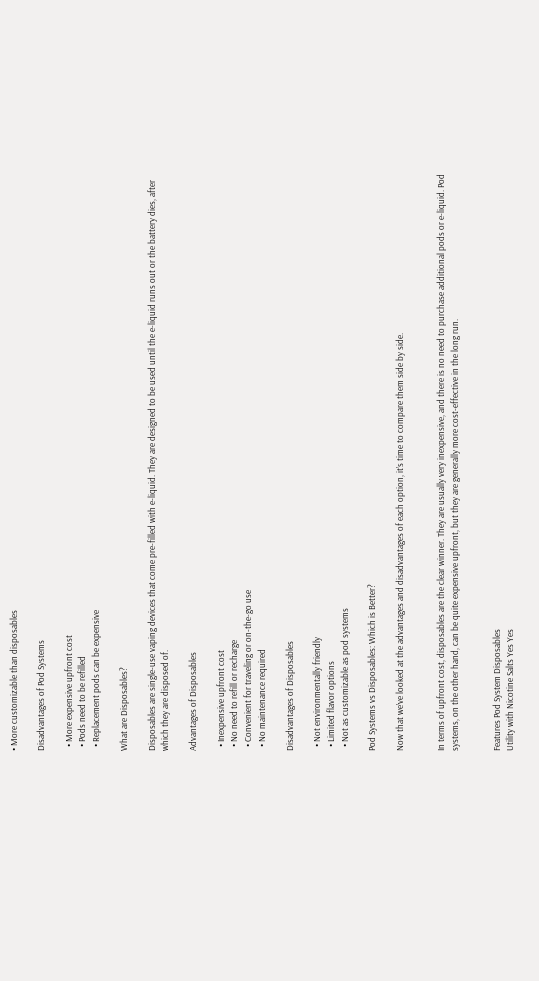• More customizable than disposables

Disadvantages of Pod Systems

  • More expensive upfront cost
  • Pods need to be refilled
  • Replacement pods can be expensive

What are Disposables?

Disposables are single-use vaping devices that come pre-filled with e-liquid. They are designed to be used until the e-liquid runs out or the battery dies, after which they are disposed of.

Advantages of Disposables

  • Inexpensive upfront cost
  • No need to refill or recharge
  • Convenient for traveling or on-the-go use
  • No maintenance required

Disadvantages of Disposables

  • Not environmentally friendly
  • Limited flavor options
  • Not as customizable as pod systems

Pod Systems vs Disposables: Which is Better?

Now that we’ve looked at the advantages and disadvantages of each option, it’s time to compare them side by side.


In terms of upfront cost, disposables are the clear winner. They are usually very inexpensive, and there is no need to purchase additional pods or e-liquid. Pod systems, on the other hand, can be quite expensive upfront, but they are generally more cost-effective in the long run.


Features Pod System Disposables
Utility with Nicotine Salts Yes Yes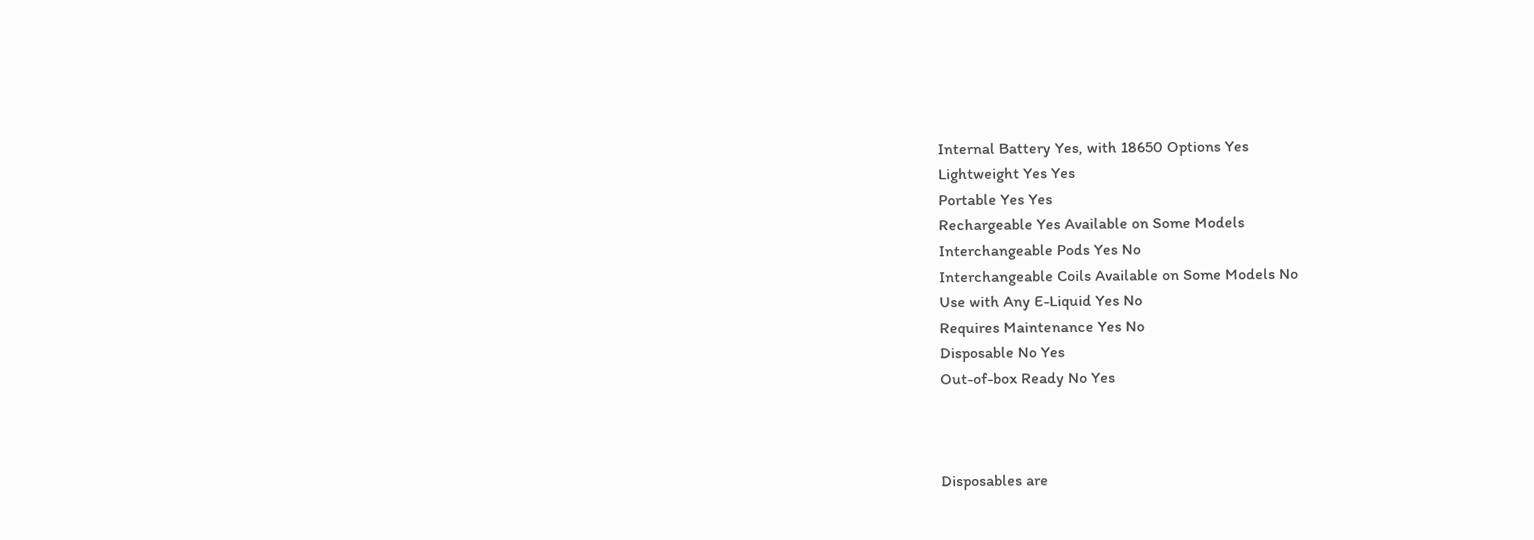Internal Battery Yes, with 18650 Options Yes
Lightweight Yes Yes
Portable Yes Yes
Rechargeable Yes Available on Some Models
Interchangeable Pods Yes No
Interchangeable Coils Available on Some Models No
Use with Any E-Liquid Yes No
Requires Maintenance Yes No
Disposable No Yes
Out-of-box Ready No Yes



Disposables are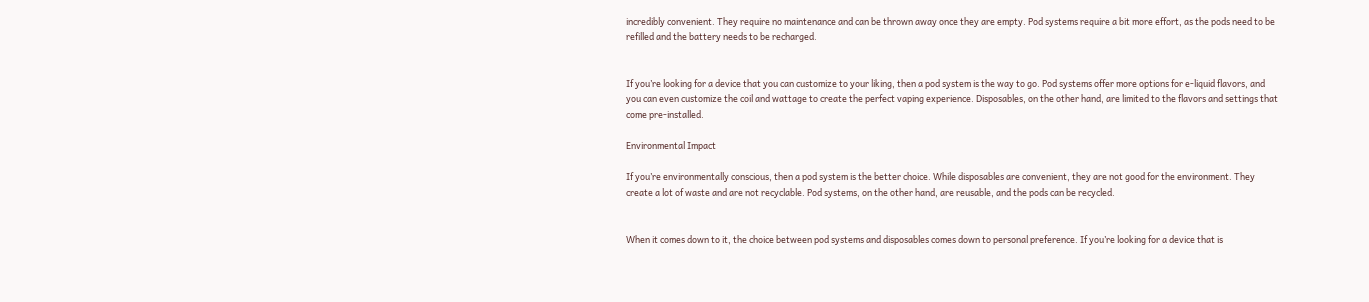incredibly convenient. They require no maintenance and can be thrown away once they are empty. Pod systems require a bit more effort, as the pods need to be refilled and the battery needs to be recharged.


If you’re looking for a device that you can customize to your liking, then a pod system is the way to go. Pod systems offer more options for e-liquid flavors, and you can even customize the coil and wattage to create the perfect vaping experience. Disposables, on the other hand, are limited to the flavors and settings that come pre-installed.

Environmental Impact

If you’re environmentally conscious, then a pod system is the better choice. While disposables are convenient, they are not good for the environment. They create a lot of waste and are not recyclable. Pod systems, on the other hand, are reusable, and the pods can be recycled.


When it comes down to it, the choice between pod systems and disposables comes down to personal preference. If you’re looking for a device that is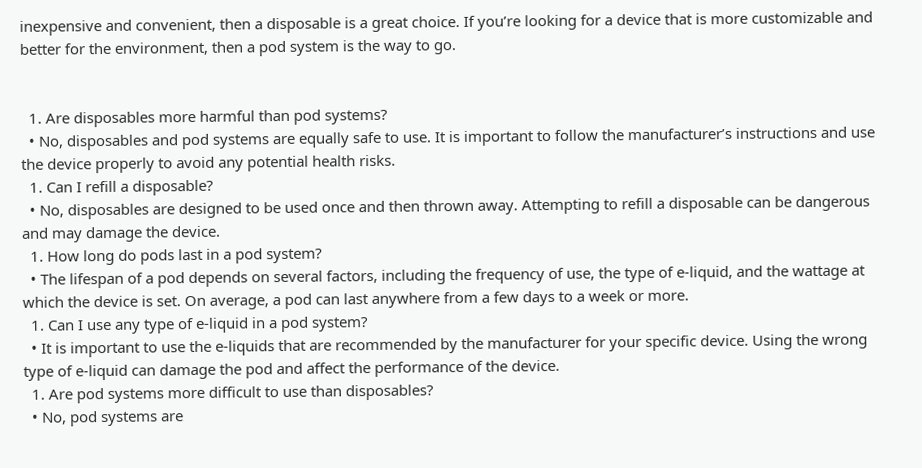inexpensive and convenient, then a disposable is a great choice. If you’re looking for a device that is more customizable and better for the environment, then a pod system is the way to go.


  1. Are disposables more harmful than pod systems?
  • No, disposables and pod systems are equally safe to use. It is important to follow the manufacturer’s instructions and use the device properly to avoid any potential health risks.
  1. Can I refill a disposable?
  • No, disposables are designed to be used once and then thrown away. Attempting to refill a disposable can be dangerous and may damage the device.
  1. How long do pods last in a pod system?
  • The lifespan of a pod depends on several factors, including the frequency of use, the type of e-liquid, and the wattage at which the device is set. On average, a pod can last anywhere from a few days to a week or more.
  1. Can I use any type of e-liquid in a pod system?
  • It is important to use the e-liquids that are recommended by the manufacturer for your specific device. Using the wrong type of e-liquid can damage the pod and affect the performance of the device.
  1. Are pod systems more difficult to use than disposables?
  • No, pod systems are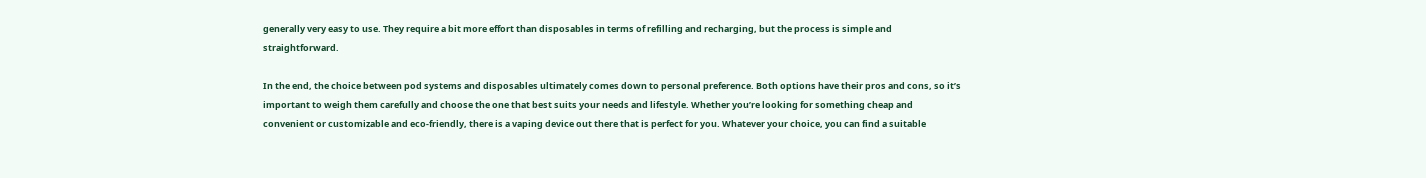generally very easy to use. They require a bit more effort than disposables in terms of refilling and recharging, but the process is simple and straightforward.

In the end, the choice between pod systems and disposables ultimately comes down to personal preference. Both options have their pros and cons, so it’s important to weigh them carefully and choose the one that best suits your needs and lifestyle. Whether you’re looking for something cheap and convenient or customizable and eco-friendly, there is a vaping device out there that is perfect for you. Whatever your choice, you can find a suitable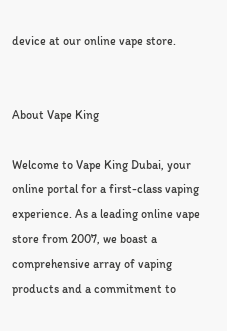device at our online vape store.


About Vape King

Welcome to Vape King Dubai, your online portal for a first-class vaping experience. As a leading online vape store from 2007, we boast a comprehensive array of vaping products and a commitment to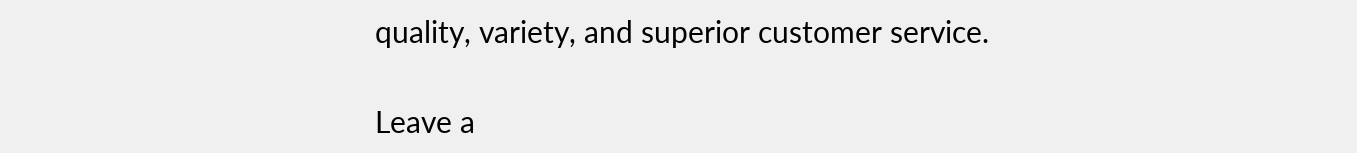quality, variety, and superior customer service.

Leave a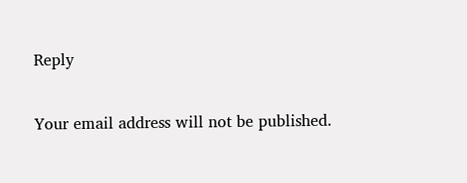Reply

Your email address will not be published.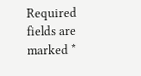Required fields are marked *